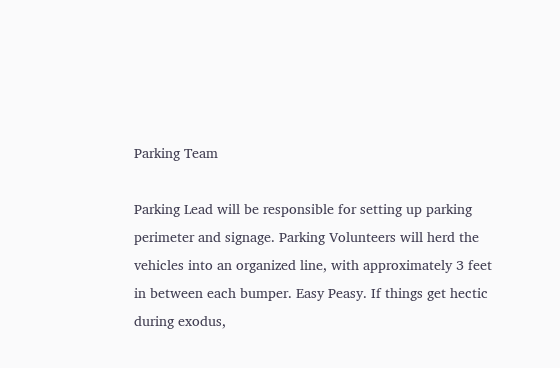Parking Team

Parking Lead will be responsible for setting up parking perimeter and signage. Parking Volunteers will herd the vehicles into an organized line, with approximately 3 feet in between each bumper. Easy Peasy. If things get hectic during exodus,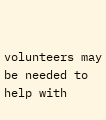volunteers may be needed to help with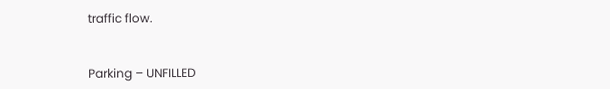traffic flow.


Parking – UNFILLED